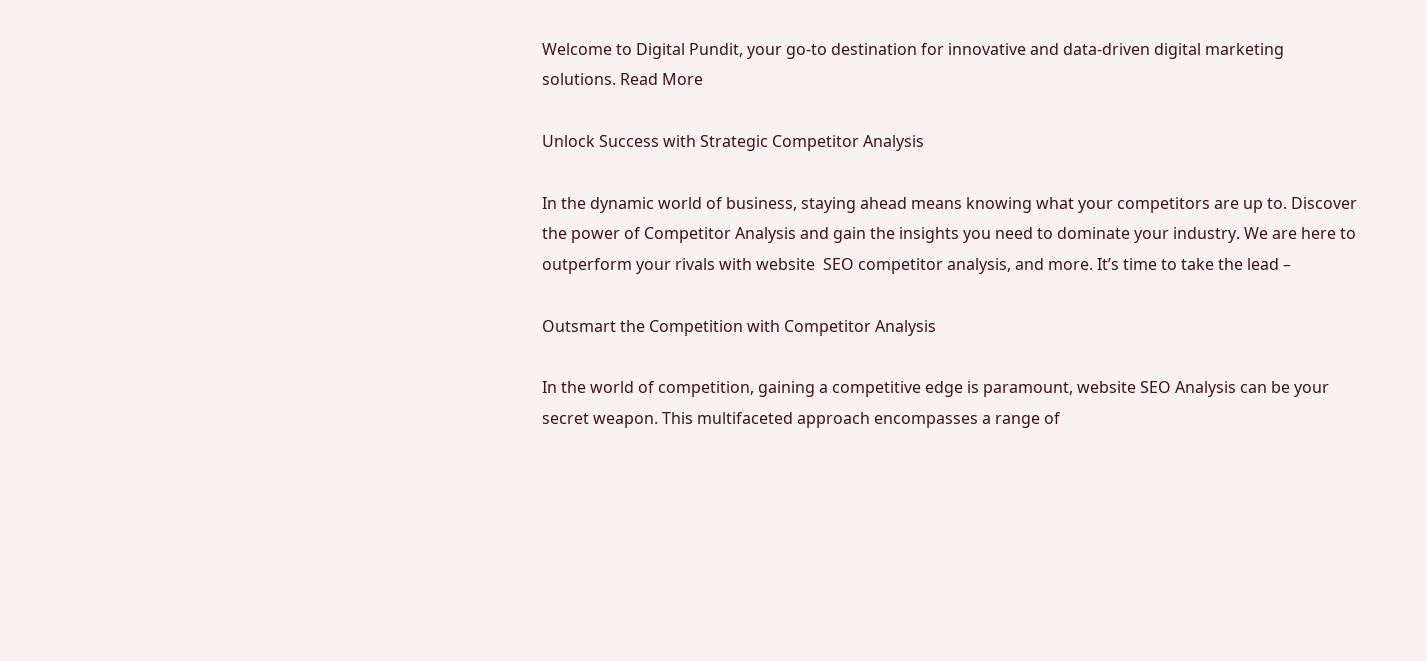Welcome to Digital Pundit, your go-to destination for innovative and data-driven digital marketing solutions. Read More

Unlock Success with Strategic Competitor Analysis

In the dynamic world of business, staying ahead means knowing what your competitors are up to. Discover the power of Competitor Analysis and gain the insights you need to dominate your industry. We are here to outperform your rivals with website  SEO competitor analysis, and more. It’s time to take the lead –

Outsmart the Competition with Competitor Analysis

In the world of competition, gaining a competitive edge is paramount, website SEO Analysis can be your secret weapon. This multifaceted approach encompasses a range of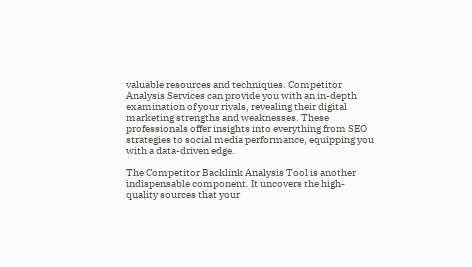valuable resources and techniques. Competitor Analysis Services can provide you with an in-depth examination of your rivals, revealing their digital marketing strengths and weaknesses. These professionals offer insights into everything from SEO strategies to social media performance, equipping you with a data-driven edge.

The Competitor Backlink Analysis Tool is another indispensable component. It uncovers the high-quality sources that your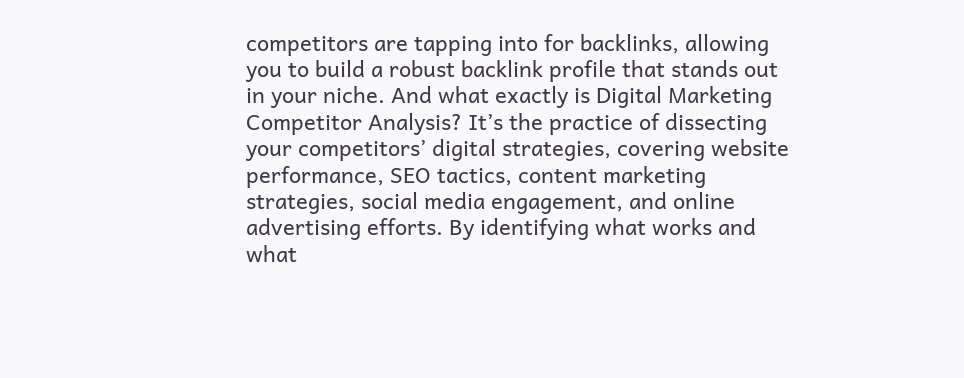competitors are tapping into for backlinks, allowing you to build a robust backlink profile that stands out in your niche. And what exactly is Digital Marketing Competitor Analysis? It’s the practice of dissecting your competitors’ digital strategies, covering website performance, SEO tactics, content marketing strategies, social media engagement, and online advertising efforts. By identifying what works and what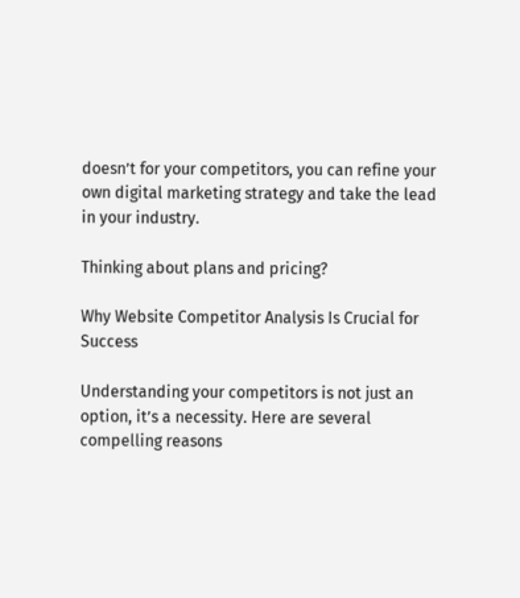doesn’t for your competitors, you can refine your own digital marketing strategy and take the lead in your industry.

Thinking about plans and pricing?

Why Website Competitor Analysis Is Crucial for Success

Understanding your competitors is not just an option, it’s a necessity. Here are several compelling reasons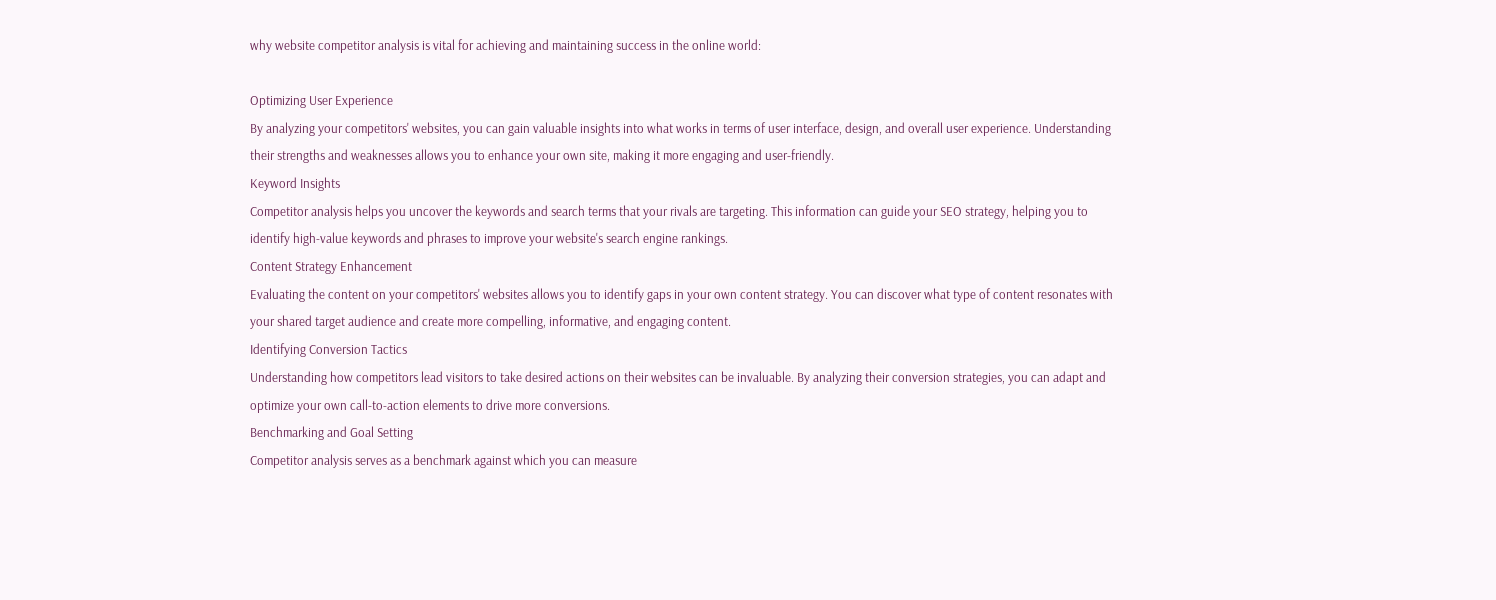why website competitor analysis is vital for achieving and maintaining success in the online world:

Optimizing User Experience
By analyzing your competitors' websites, you can gain valuable insights into what works in terms of user interface, design, and overall user experience. Understanding their strengths and weaknesses allows you to enhance your own site, making it more engaging and user-friendly.
Keyword Insights
Competitor analysis helps you uncover the keywords and search terms that your rivals are targeting. This information can guide your SEO strategy, helping you to identify high-value keywords and phrases to improve your website's search engine rankings.
Content Strategy Enhancement
Evaluating the content on your competitors' websites allows you to identify gaps in your own content strategy. You can discover what type of content resonates with your shared target audience and create more compelling, informative, and engaging content.
Identifying Conversion Tactics
Understanding how competitors lead visitors to take desired actions on their websites can be invaluable. By analyzing their conversion strategies, you can adapt and optimize your own call-to-action elements to drive more conversions.
Benchmarking and Goal Setting
Competitor analysis serves as a benchmark against which you can measure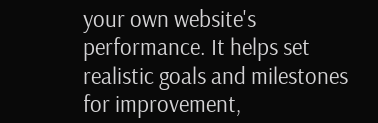your own website's performance. It helps set realistic goals and milestones for improvement,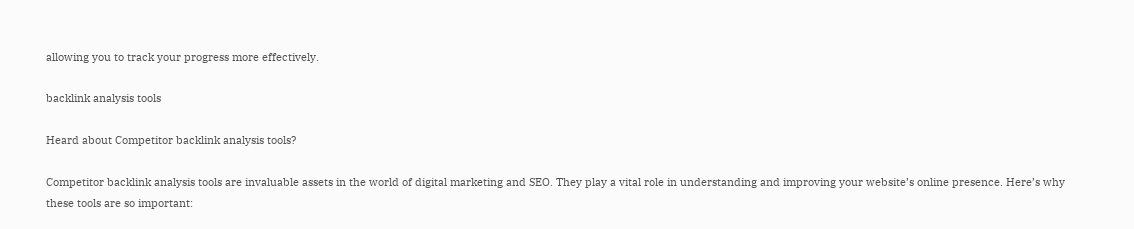allowing you to track your progress more effectively.

backlink analysis tools

Heard about Competitor backlink analysis tools?

Competitor backlink analysis tools are invaluable assets in the world of digital marketing and SEO. They play a vital role in understanding and improving your website’s online presence. Here’s why these tools are so important: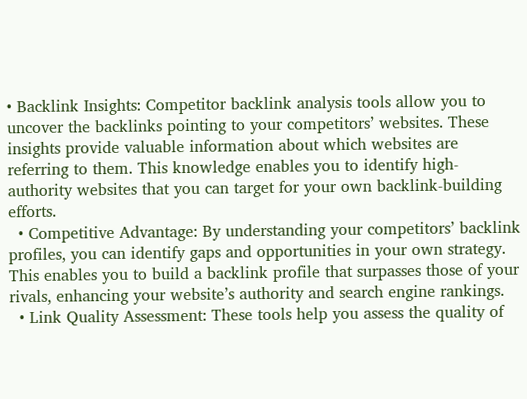• Backlink Insights: Competitor backlink analysis tools allow you to uncover the backlinks pointing to your competitors’ websites. These insights provide valuable information about which websites are referring to them. This knowledge enables you to identify high-authority websites that you can target for your own backlink-building efforts.
  • Competitive Advantage: By understanding your competitors’ backlink profiles, you can identify gaps and opportunities in your own strategy. This enables you to build a backlink profile that surpasses those of your rivals, enhancing your website’s authority and search engine rankings.
  • Link Quality Assessment: These tools help you assess the quality of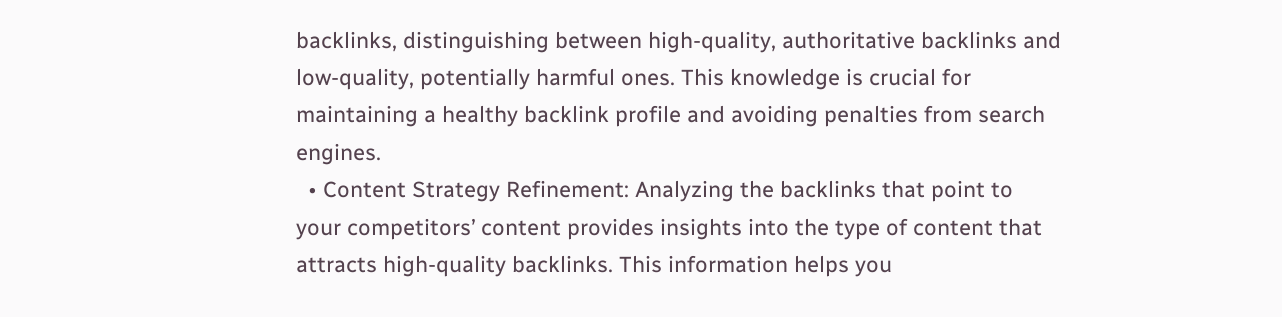backlinks, distinguishing between high-quality, authoritative backlinks and low-quality, potentially harmful ones. This knowledge is crucial for maintaining a healthy backlink profile and avoiding penalties from search engines.
  • Content Strategy Refinement: Analyzing the backlinks that point to your competitors’ content provides insights into the type of content that attracts high-quality backlinks. This information helps you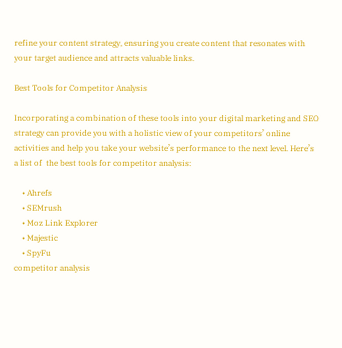refine your content strategy, ensuring you create content that resonates with your target audience and attracts valuable links.

Best Tools for Competitor Analysis

Incorporating a combination of these tools into your digital marketing and SEO strategy can provide you with a holistic view of your competitors’ online activities and help you take your website’s performance to the next level. Here’s a list of  the best tools for competitor analysis:

    • Ahrefs
    • SEMrush
    • Moz Link Explorer
    • Majestic
    • SpyFu
competitor analysis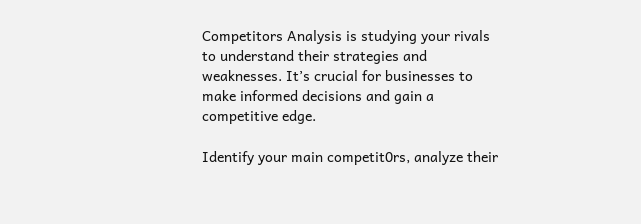Competitors Analysis is studying your rivals to understand their strategies and weaknesses. It’s crucial for businesses to make informed decisions and gain a competitive edge.

Identify your main competit0rs, analyze their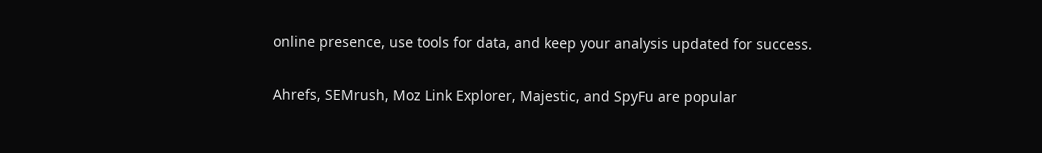online presence, use tools for data, and keep your analysis updated for success.

Ahrefs, SEMrush, Moz Link Explorer, Majestic, and SpyFu are popular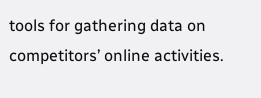tools for gathering data on competitors’ online activities.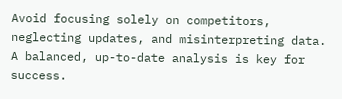Avoid focusing solely on competitors, neglecting updates, and misinterpreting data. A balanced, up-to-date analysis is key for success.